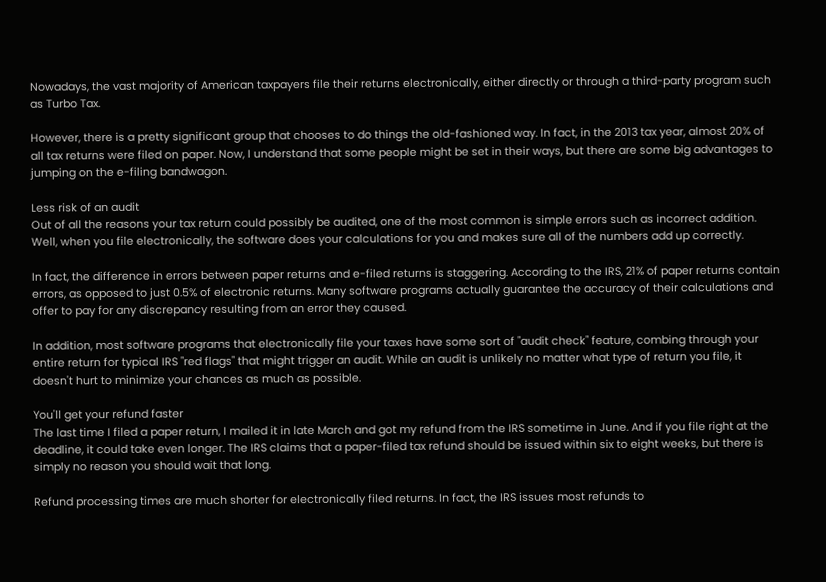Nowadays, the vast majority of American taxpayers file their returns electronically, either directly or through a third-party program such as Turbo Tax.

However, there is a pretty significant group that chooses to do things the old-fashioned way. In fact, in the 2013 tax year, almost 20% of all tax returns were filed on paper. Now, I understand that some people might be set in their ways, but there are some big advantages to jumping on the e-filing bandwagon.

Less risk of an audit
Out of all the reasons your tax return could possibly be audited, one of the most common is simple errors such as incorrect addition. Well, when you file electronically, the software does your calculations for you and makes sure all of the numbers add up correctly.

In fact, the difference in errors between paper returns and e-filed returns is staggering. According to the IRS, 21% of paper returns contain errors, as opposed to just 0.5% of electronic returns. Many software programs actually guarantee the accuracy of their calculations and offer to pay for any discrepancy resulting from an error they caused.

In addition, most software programs that electronically file your taxes have some sort of "audit check" feature, combing through your entire return for typical IRS "red flags" that might trigger an audit. While an audit is unlikely no matter what type of return you file, it doesn't hurt to minimize your chances as much as possible.

You'll get your refund faster
The last time I filed a paper return, I mailed it in late March and got my refund from the IRS sometime in June. And if you file right at the deadline, it could take even longer. The IRS claims that a paper-filed tax refund should be issued within six to eight weeks, but there is simply no reason you should wait that long.

Refund processing times are much shorter for electronically filed returns. In fact, the IRS issues most refunds to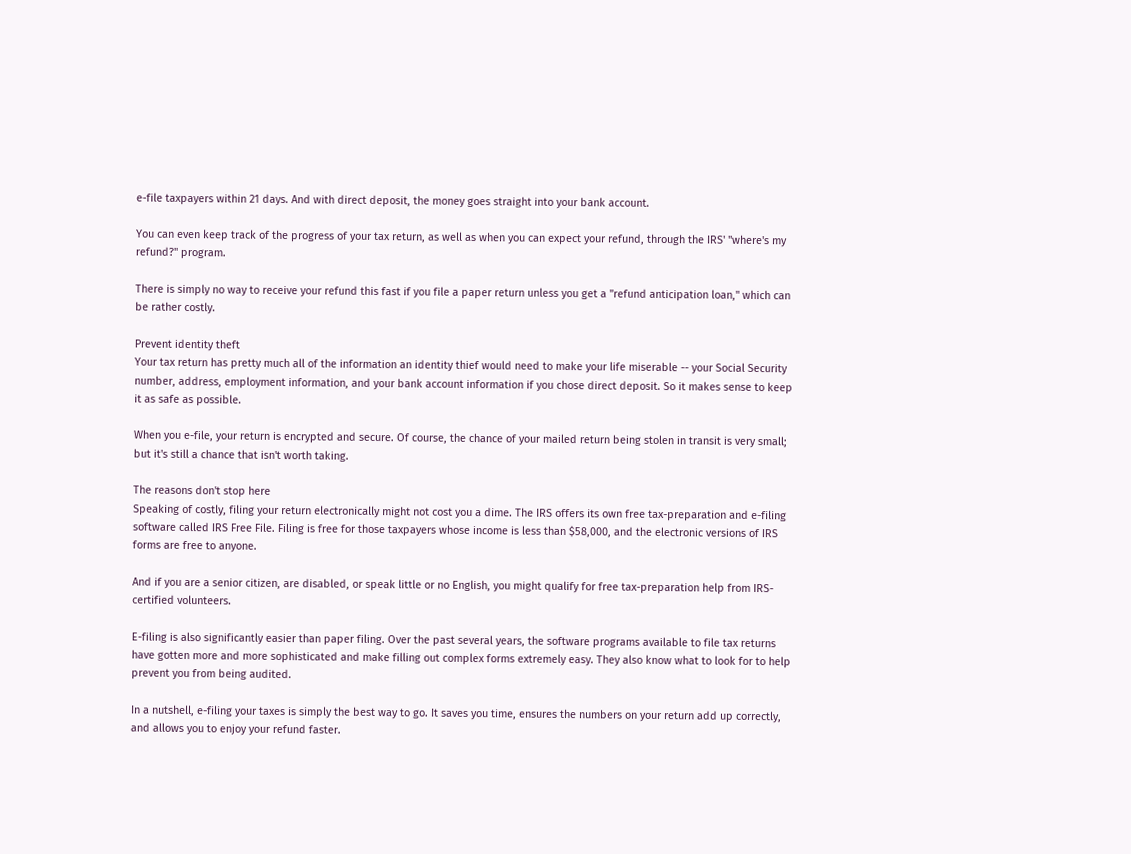e-file taxpayers within 21 days. And with direct deposit, the money goes straight into your bank account.

You can even keep track of the progress of your tax return, as well as when you can expect your refund, through the IRS' "where's my refund?" program.

There is simply no way to receive your refund this fast if you file a paper return unless you get a "refund anticipation loan," which can be rather costly.

Prevent identity theft
Your tax return has pretty much all of the information an identity thief would need to make your life miserable -- your Social Security number, address, employment information, and your bank account information if you chose direct deposit. So it makes sense to keep it as safe as possible.

When you e-file, your return is encrypted and secure. Of course, the chance of your mailed return being stolen in transit is very small; but it's still a chance that isn't worth taking.

The reasons don't stop here
Speaking of costly, filing your return electronically might not cost you a dime. The IRS offers its own free tax-preparation and e-filing software called IRS Free File. Filing is free for those taxpayers whose income is less than $58,000, and the electronic versions of IRS forms are free to anyone.

And if you are a senior citizen, are disabled, or speak little or no English, you might qualify for free tax-preparation help from IRS-certified volunteers.

E-filing is also significantly easier than paper filing. Over the past several years, the software programs available to file tax returns have gotten more and more sophisticated and make filling out complex forms extremely easy. They also know what to look for to help prevent you from being audited.

In a nutshell, e-filing your taxes is simply the best way to go. It saves you time, ensures the numbers on your return add up correctly, and allows you to enjoy your refund faster.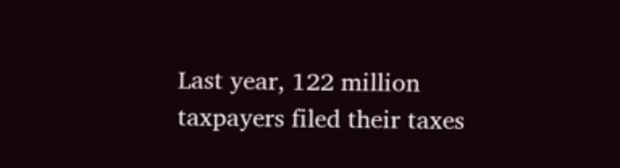Last year, 122 million taxpayers filed their taxes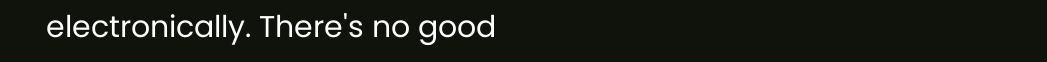electronically. There's no good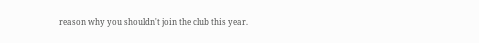reason why you shouldn't join the club this year.